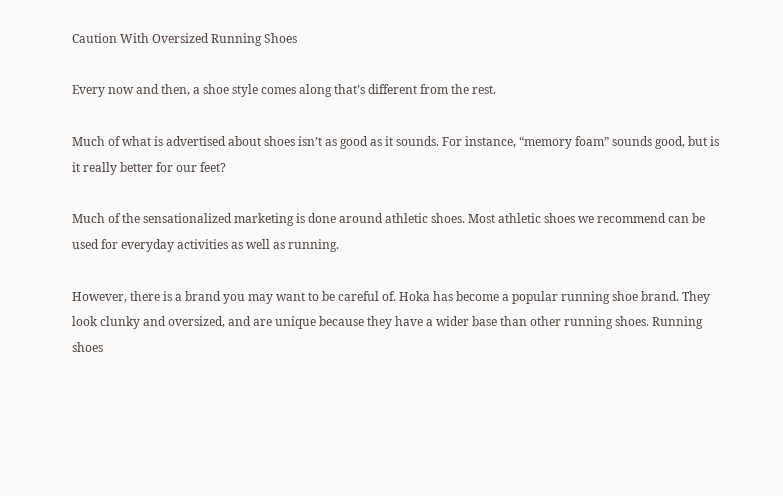Caution With Oversized Running Shoes

Every now and then, a shoe style comes along that’s different from the rest.

Much of what is advertised about shoes isn’t as good as it sounds. For instance, “memory foam” sounds good, but is it really better for our feet?

Much of the sensationalized marketing is done around athletic shoes. Most athletic shoes we recommend can be used for everyday activities as well as running.

However, there is a brand you may want to be careful of. Hoka has become a popular running shoe brand. They look clunky and oversized, and are unique because they have a wider base than other running shoes. Running shoes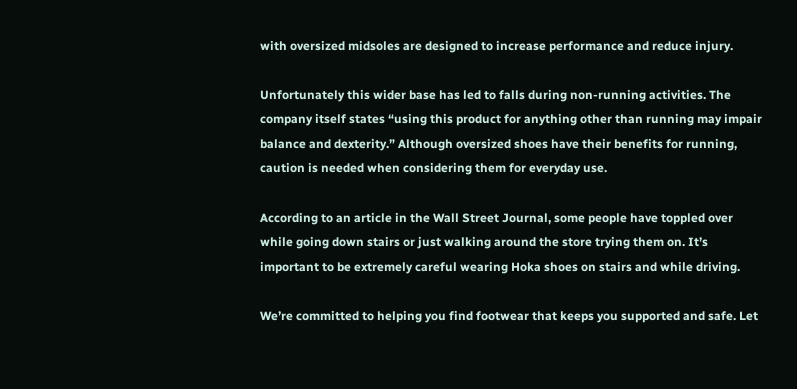with oversized midsoles are designed to increase performance and reduce injury.

Unfortunately this wider base has led to falls during non-running activities. The company itself states “using this product for anything other than running may impair balance and dexterity.” Although oversized shoes have their benefits for running, caution is needed when considering them for everyday use.

According to an article in the Wall Street Journal, some people have toppled over while going down stairs or just walking around the store trying them on. It’s important to be extremely careful wearing Hoka shoes on stairs and while driving.

We’re committed to helping you find footwear that keeps you supported and safe. Let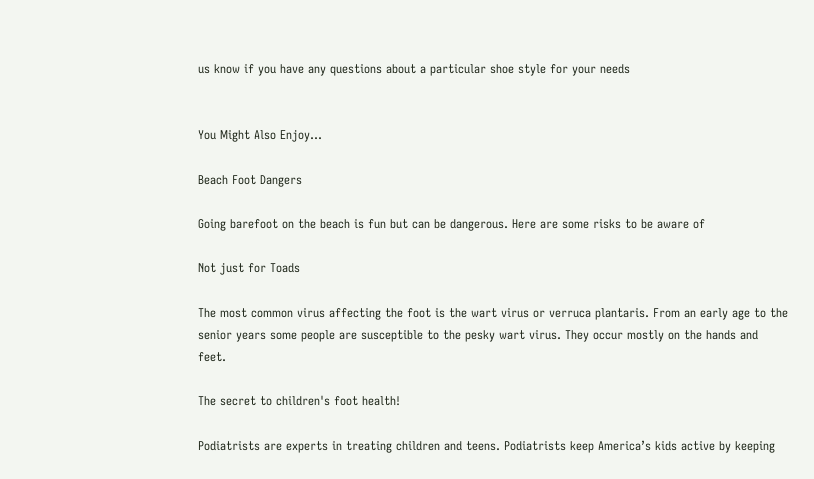us know if you have any questions about a particular shoe style for your needs


You Might Also Enjoy...

Beach Foot Dangers

Going barefoot on the beach is fun but can be dangerous. Here are some risks to be aware of

Not just for Toads

The most common virus affecting the foot is the wart virus or verruca plantaris. From an early age to the senior years some people are susceptible to the pesky wart virus. They occur mostly on the hands and feet.

The secret to children's foot health!

Podiatrists are experts in treating children and teens. Podiatrists keep America’s kids active by keeping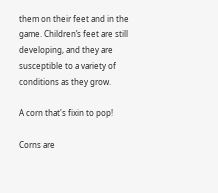them on their feet and in the game. Children’s feet are still developing, and they are susceptible to a variety of conditions as they grow.

A corn that's fixin to pop!

Corns are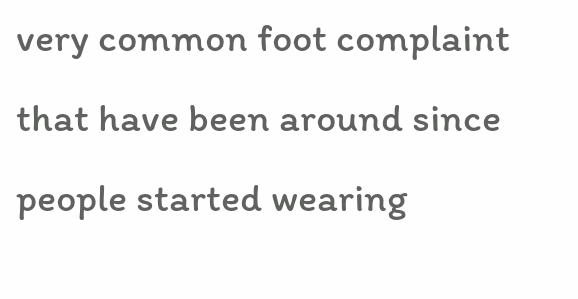very common foot complaint that have been around since people started wearing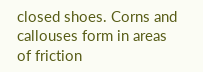closed shoes. Corns and callouses form in areas of friction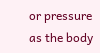or pressure as the body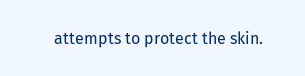attempts to protect the skin.